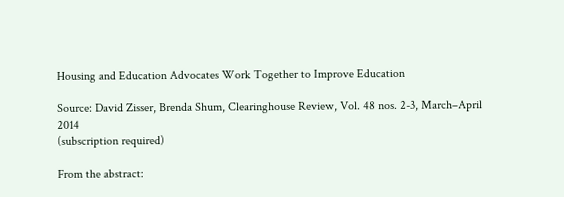Housing and Education Advocates Work Together to Improve Education

Source: David Zisser, Brenda Shum, Clearinghouse Review, Vol. 48 nos. 2-3, March–April 2014
(subscription required)

From the abstract: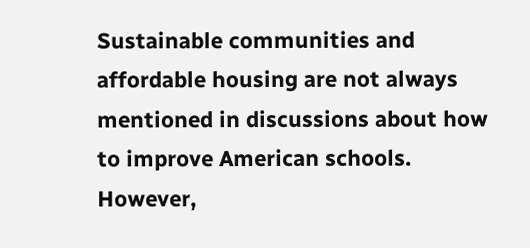Sustainable communities and affordable housing are not always mentioned in discussions about how to improve American schools. However,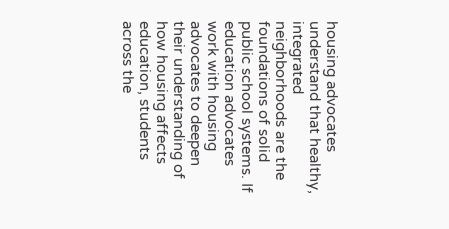housing advocates understand that healthy, integrated neighborhoods are the foundations of solid public school systems. If education advocates work with housing advocates to deepen their understanding of how housing affects education, students across the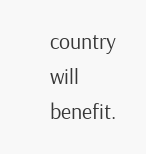country will benefit.